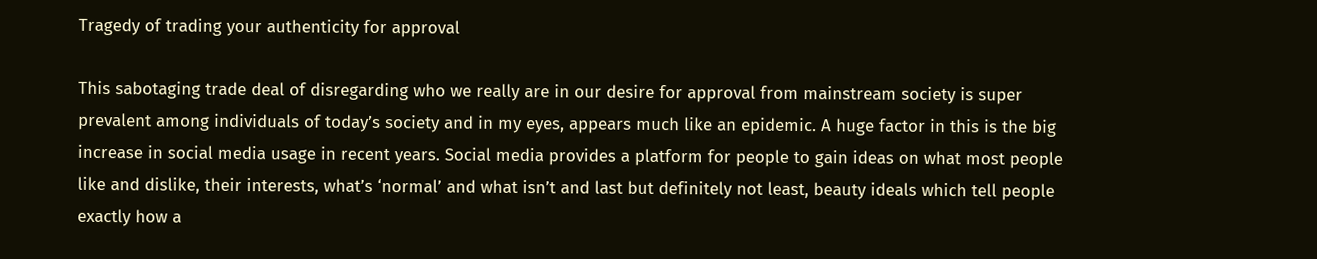Tragedy of trading your authenticity for approval

This sabotaging trade deal of disregarding who we really are in our desire for approval from mainstream society is super prevalent among individuals of today’s society and in my eyes, appears much like an epidemic. A huge factor in this is the big increase in social media usage in recent years. Social media provides a platform for people to gain ideas on what most people like and dislike, their interests, what’s ‘normal’ and what isn’t and last but definitely not least, beauty ideals which tell people exactly how a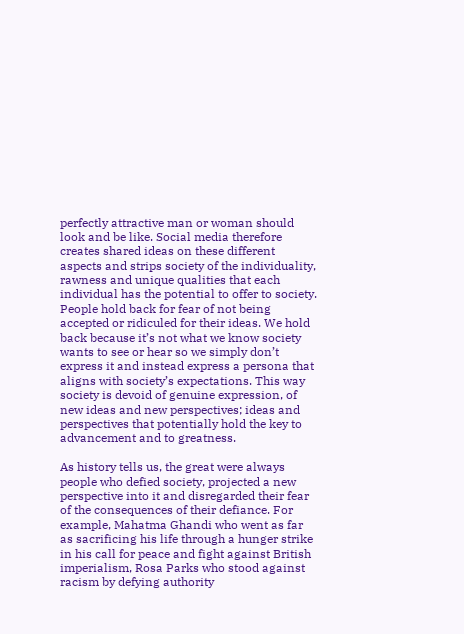perfectly attractive man or woman should look and be like. Social media therefore creates shared ideas on these different aspects and strips society of the individuality, rawness and unique qualities that each individual has the potential to offer to society. People hold back for fear of not being accepted or ridiculed for their ideas. We hold back because it’s not what we know society wants to see or hear so we simply don’t express it and instead express a persona that aligns with society’s expectations. This way society is devoid of genuine expression, of new ideas and new perspectives; ideas and perspectives that potentially hold the key to advancement and to greatness.

As history tells us, the great were always people who defied society, projected a new perspective into it and disregarded their fear of the consequences of their defiance. For example, Mahatma Ghandi who went as far as sacrificing his life through a hunger strike in his call for peace and fight against British imperialism, Rosa Parks who stood against racism by defying authority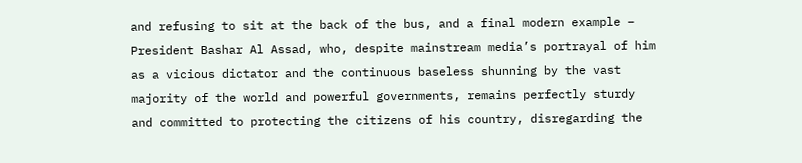and refusing to sit at the back of the bus, and a final modern example – President Bashar Al Assad, who, despite mainstream media’s portrayal of him as a vicious dictator and the continuous baseless shunning by the vast majority of the world and powerful governments, remains perfectly sturdy and committed to protecting the citizens of his country, disregarding the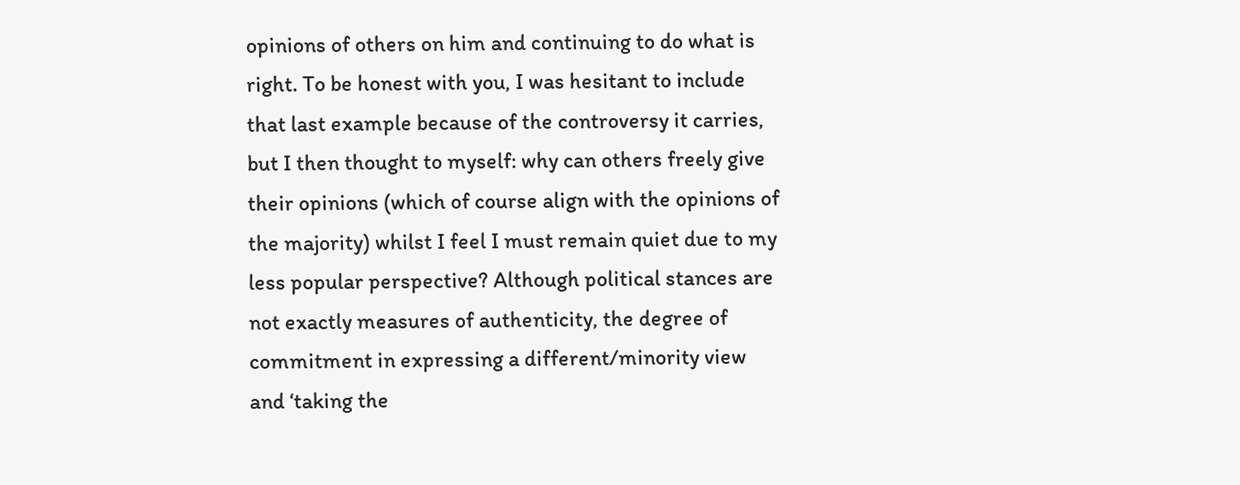opinions of others on him and continuing to do what is right. To be honest with you, I was hesitant to include that last example because of the controversy it carries, but I then thought to myself: why can others freely give their opinions (which of course align with the opinions of the majority) whilst I feel I must remain quiet due to my less popular perspective? Although political stances are not exactly measures of authenticity, the degree of commitment in expressing a different/minority view and ‘taking the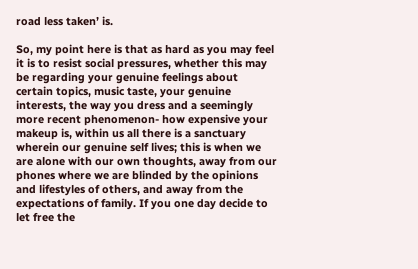road less taken’ is.

So, my point here is that as hard as you may feel it is to resist social pressures, whether this may be regarding your genuine feelings about certain topics, music taste, your genuine interests, the way you dress and a seemingly more recent phenomenon- how expensive your makeup is, within us all there is a sanctuary wherein our genuine self lives; this is when we are alone with our own thoughts, away from our phones where we are blinded by the opinions and lifestyles of others, and away from the expectations of family. If you one day decide to let free the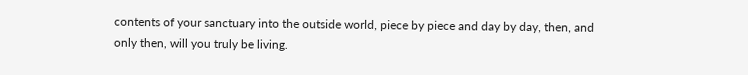contents of your sanctuary into the outside world, piece by piece and day by day, then, and only then, will you truly be living.